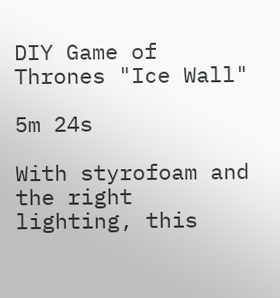DIY Game of Thrones "Ice Wall"

5m 24s

With styrofoam and the right lighting, this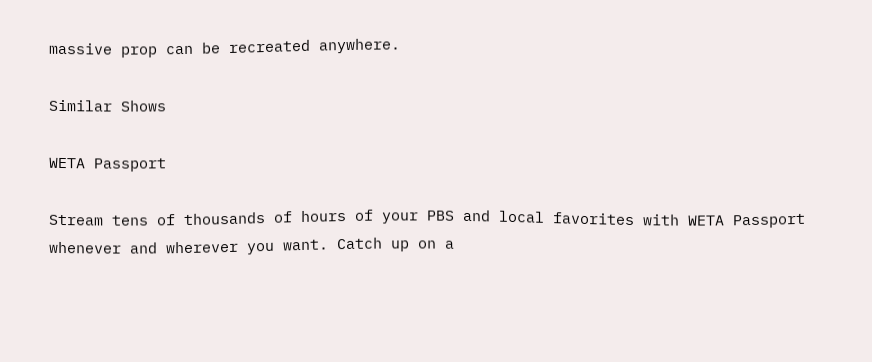massive prop can be recreated anywhere.

Similar Shows

WETA Passport

Stream tens of thousands of hours of your PBS and local favorites with WETA Passport whenever and wherever you want. Catch up on a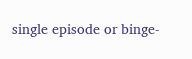single episode or binge-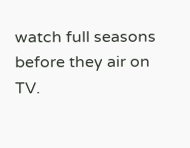watch full seasons before they air on TV.